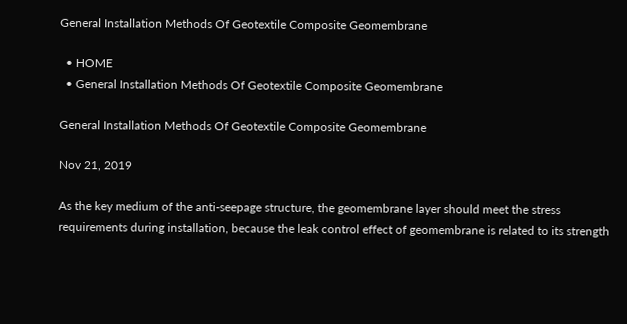General Installation Methods Of Geotextile Composite Geomembrane

  • HOME
  • General Installation Methods Of Geotextile Composite Geomembrane

General Installation Methods Of Geotextile Composite Geomembrane

Nov 21, 2019

As the key medium of the anti-seepage structure, the geomembrane layer should meet the stress requirements during installation, because the leak control effect of geomembrane is related to its strength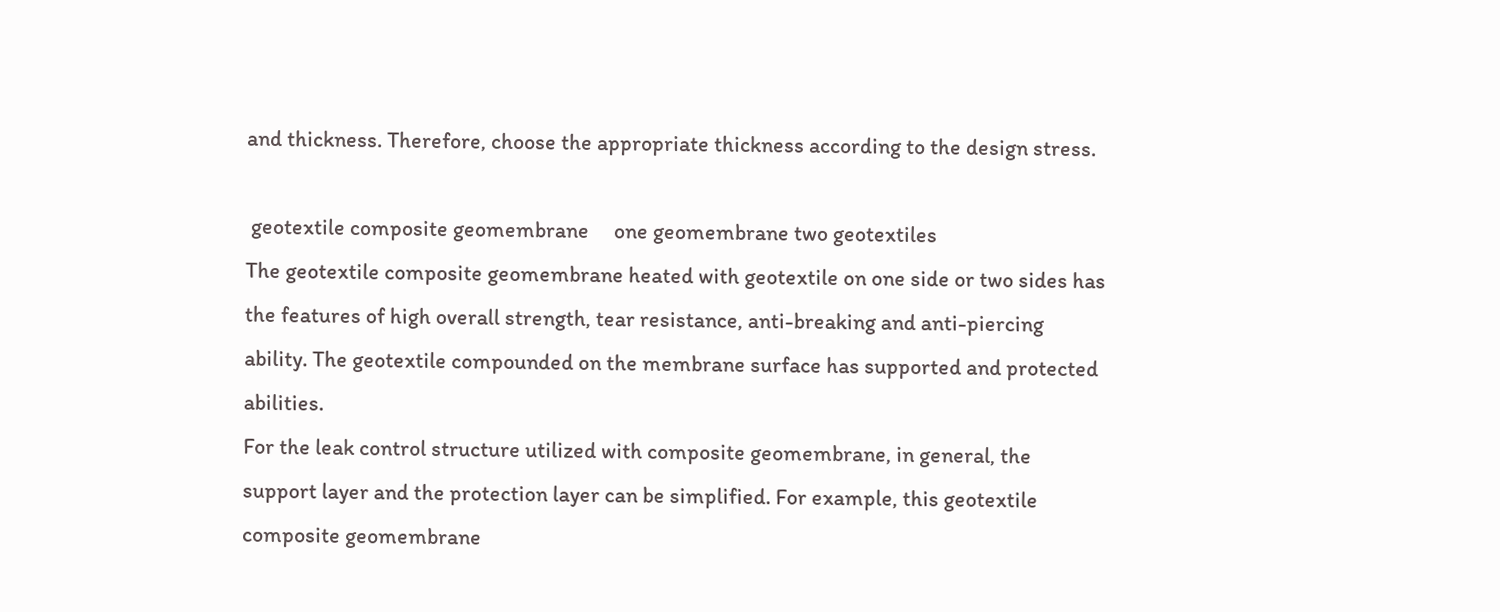and thickness. Therefore, choose the appropriate thickness according to the design stress.

 geotextile composite geomembrane     one geomembrane two geotextiles
The geotextile composite geomembrane heated with geotextile on one side or two sides has the features of high overall strength, tear resistance, anti-breaking and anti-piercing ability. The geotextile compounded on the membrane surface has supported and protected abilities.
For the leak control structure utilized with composite geomembrane, in general, the support layer and the protection layer can be simplified. For example, this geotextile composite geomembrane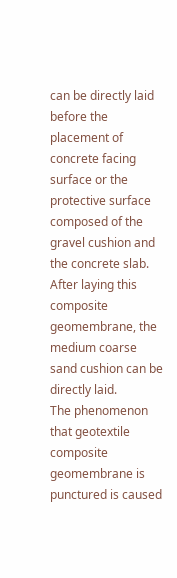can be directly laid before the placement of concrete facing surface or the protective surface composed of the gravel cushion and the concrete slab. After laying this composite geomembrane, the medium coarse sand cushion can be directly laid.
The phenomenon that geotextile composite geomembrane is punctured is caused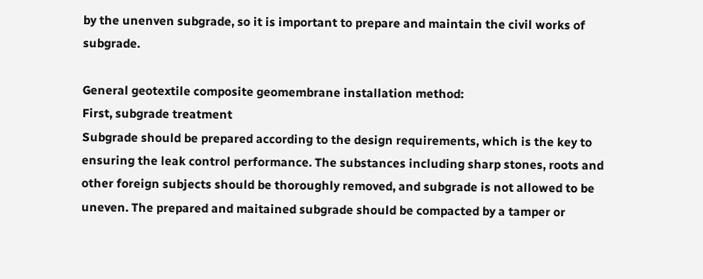by the unenven subgrade, so it is important to prepare and maintain the civil works of subgrade.

General geotextile composite geomembrane installation method:
First, subgrade treatment
Subgrade should be prepared according to the design requirements, which is the key to ensuring the leak control performance. The substances including sharp stones, roots and other foreign subjects should be thoroughly removed, and subgrade is not allowed to be uneven. The prepared and maitained subgrade should be compacted by a tamper or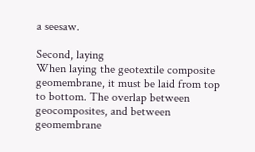a seesaw.

Second, laying
When laying the geotextile composite geomembrane, it must be laid from top to bottom. The overlap between geocomposites, and between geomembrane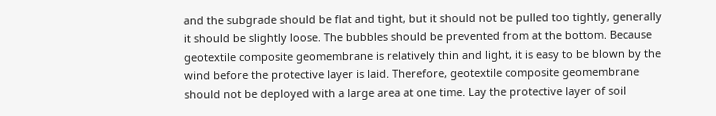and the subgrade should be flat and tight, but it should not be pulled too tightly, generally it should be slightly loose. The bubbles should be prevented from at the bottom. Because geotextile composite geomembrane is relatively thin and light, it is easy to be blown by the wind before the protective layer is laid. Therefore, geotextile composite geomembrane should not be deployed with a large area at one time. Lay the protective layer of soil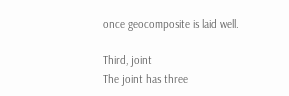once geocomposite is laid well.

Third, joint
The joint has three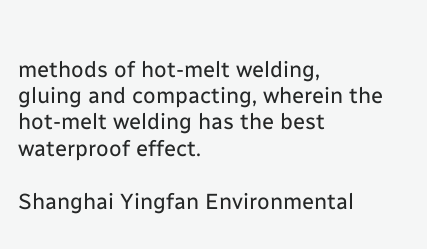methods of hot-melt welding, gluing and compacting, wherein the hot-melt welding has the best waterproof effect.

Shanghai Yingfan Environmental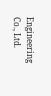Engineering Co., Ltd.